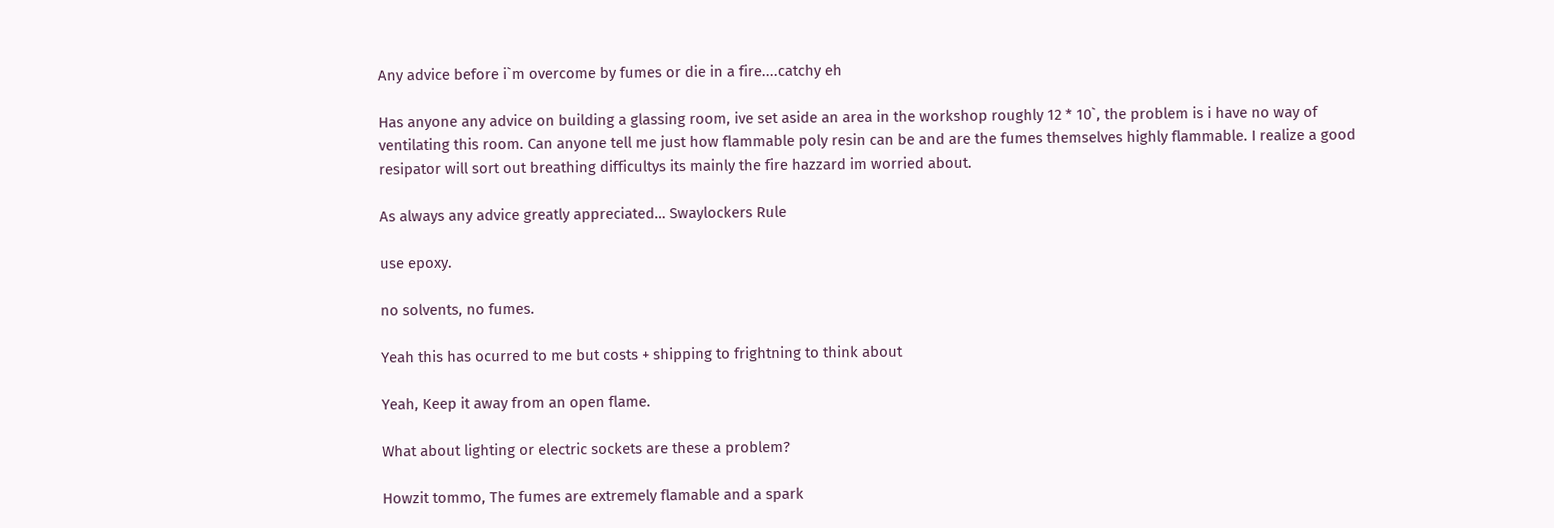Any advice before i`m overcome by fumes or die in a fire....catchy eh

Has anyone any advice on building a glassing room, ive set aside an area in the workshop roughly 12 * 10`, the problem is i have no way of ventilating this room. Can anyone tell me just how flammable poly resin can be and are the fumes themselves highly flammable. I realize a good resipator will sort out breathing difficultys its mainly the fire hazzard im worried about.

As always any advice greatly appreciated… Swaylockers Rule

use epoxy.

no solvents, no fumes.

Yeah this has ocurred to me but costs + shipping to frightning to think about

Yeah, Keep it away from an open flame.

What about lighting or electric sockets are these a problem?

Howzit tommo, The fumes are extremely flamable and a spark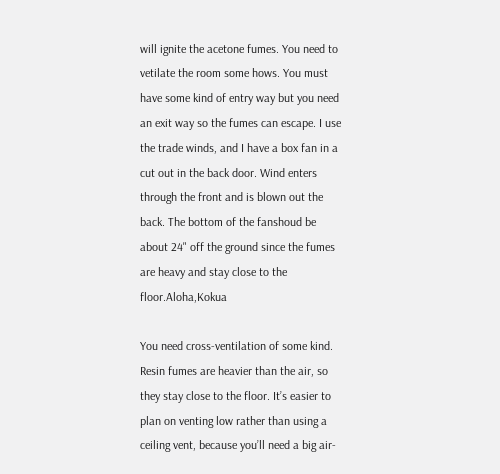will ignite the acetone fumes. You need to vetilate the room some hows. You must have some kind of entry way but you need an exit way so the fumes can escape. I use the trade winds, and I have a box fan in a cut out in the back door. Wind enters through the front and is blown out the back. The bottom of the fanshoud be about 24" off the ground since the fumes are heavy and stay close to the floor.Aloha,Kokua

You need cross-ventilation of some kind. Resin fumes are heavier than the air, so they stay close to the floor. It’s easier to plan on venting low rather than using a ceiling vent, because you’ll need a big air-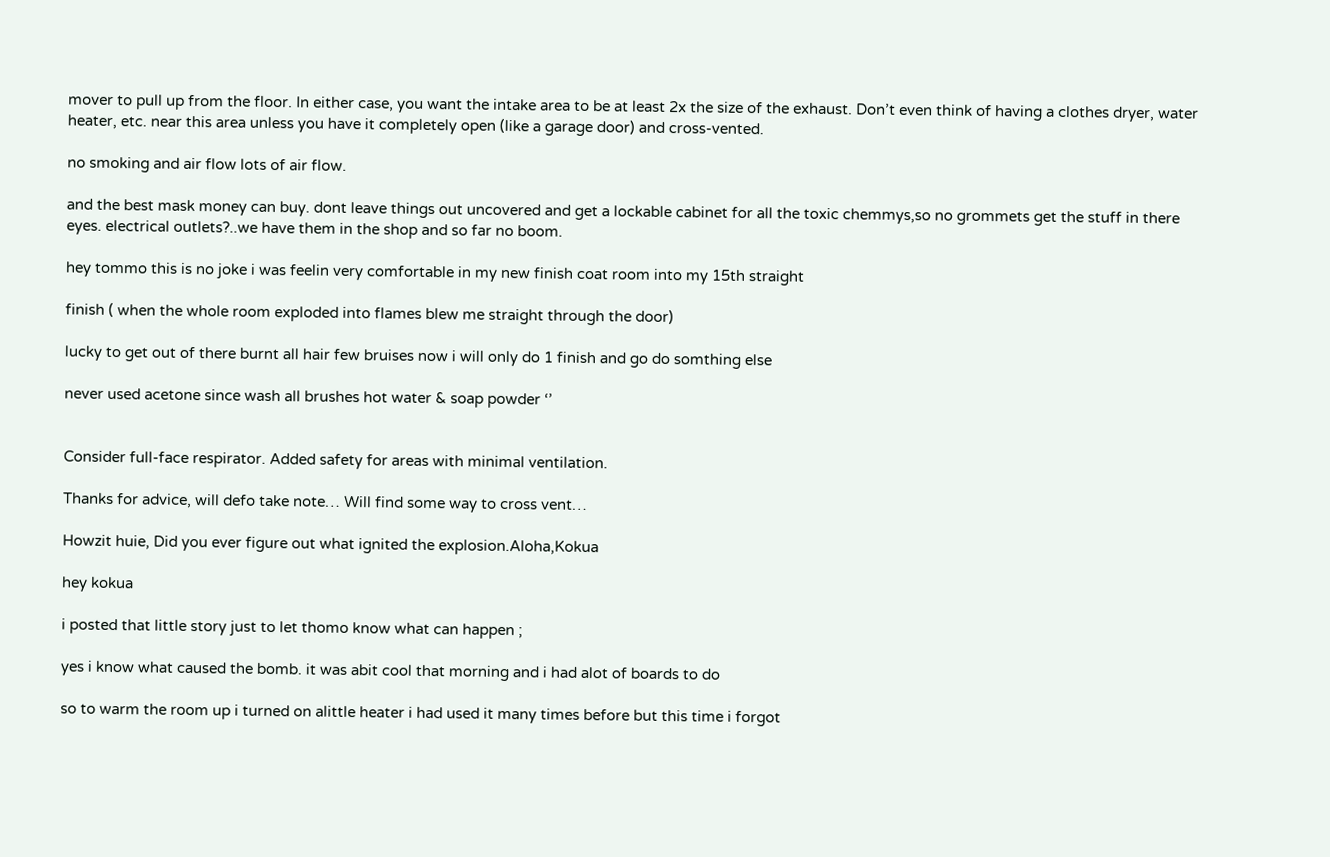mover to pull up from the floor. In either case, you want the intake area to be at least 2x the size of the exhaust. Don’t even think of having a clothes dryer, water heater, etc. near this area unless you have it completely open (like a garage door) and cross-vented.

no smoking and air flow lots of air flow.

and the best mask money can buy. dont leave things out uncovered and get a lockable cabinet for all the toxic chemmys,so no grommets get the stuff in there eyes. electrical outlets?..we have them in the shop and so far no boom.

hey tommo this is no joke i was feelin very comfortable in my new finish coat room into my 15th straight

finish ( when the whole room exploded into flames blew me straight through the door)

lucky to get out of there burnt all hair few bruises now i will only do 1 finish and go do somthing else

never used acetone since wash all brushes hot water & soap powder ‘’


Consider full-face respirator. Added safety for areas with minimal ventilation.

Thanks for advice, will defo take note… Will find some way to cross vent…

Howzit huie, Did you ever figure out what ignited the explosion.Aloha,Kokua

hey kokua

i posted that little story just to let thomo know what can happen ;

yes i know what caused the bomb. it was abit cool that morning and i had alot of boards to do

so to warm the room up i turned on alittle heater i had used it many times before but this time i forgot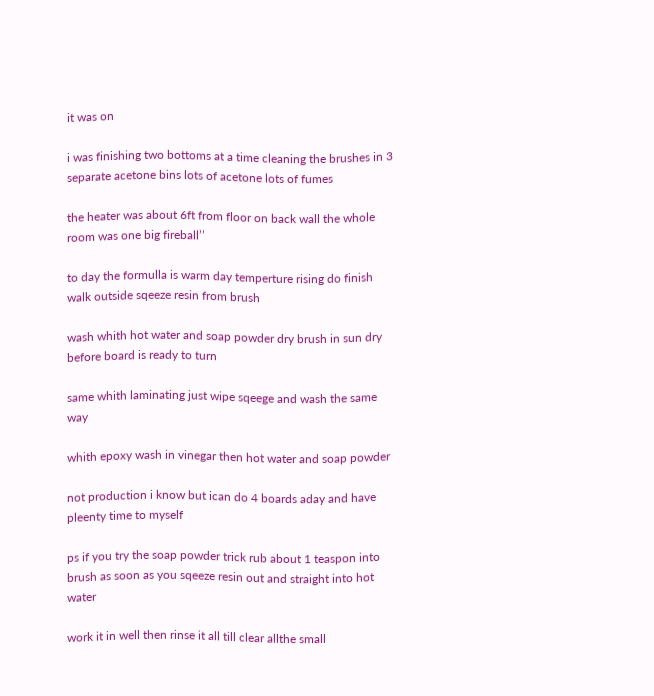it was on

i was finishing two bottoms at a time cleaning the brushes in 3 separate acetone bins lots of acetone lots of fumes

the heater was about 6ft from floor on back wall the whole room was one big fireball’’

to day the formulla is warm day temperture rising do finish walk outside sqeeze resin from brush

wash whith hot water and soap powder dry brush in sun dry before board is ready to turn

same whith laminating just wipe sqeege and wash the same way

whith epoxy wash in vinegar then hot water and soap powder

not production i know but ican do 4 boards aday and have pleenty time to myself

ps if you try the soap powder trick rub about 1 teaspon into brush as soon as you sqeeze resin out and straight into hot water

work it in well then rinse it all till clear allthe small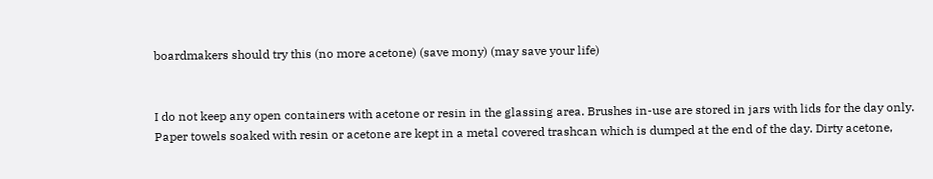boardmakers should try this (no more acetone) (save mony) (may save your life)


I do not keep any open containers with acetone or resin in the glassing area. Brushes in-use are stored in jars with lids for the day only. Paper towels soaked with resin or acetone are kept in a metal covered trashcan which is dumped at the end of the day. Dirty acetone,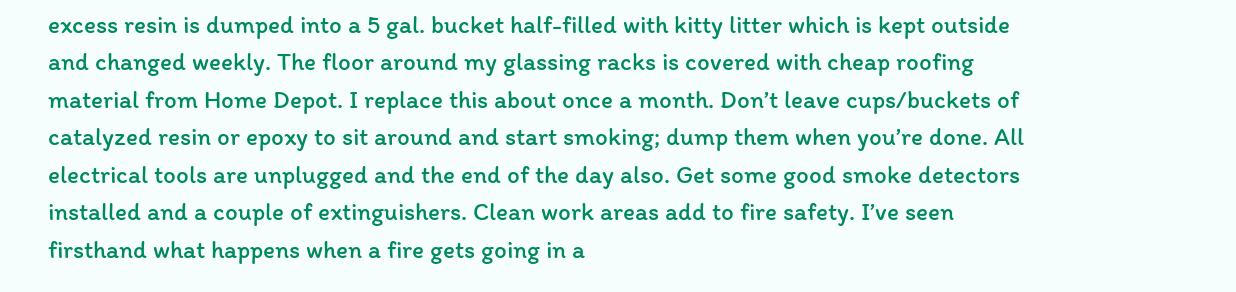excess resin is dumped into a 5 gal. bucket half-filled with kitty litter which is kept outside and changed weekly. The floor around my glassing racks is covered with cheap roofing material from Home Depot. I replace this about once a month. Don’t leave cups/buckets of catalyzed resin or epoxy to sit around and start smoking; dump them when you’re done. All electrical tools are unplugged and the end of the day also. Get some good smoke detectors installed and a couple of extinguishers. Clean work areas add to fire safety. I’ve seen firsthand what happens when a fire gets going in a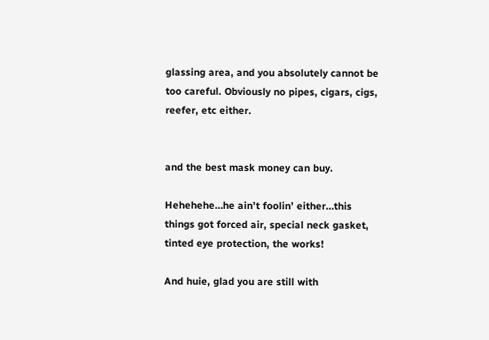glassing area, and you absolutely cannot be too careful. Obviously no pipes, cigars, cigs, reefer, etc either.


and the best mask money can buy.

Hehehehe…he ain’t foolin’ either…this things got forced air, special neck gasket, tinted eye protection, the works!

And huie, glad you are still with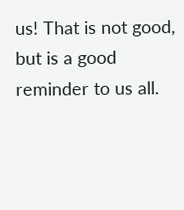us! That is not good, but is a good reminder to us all.